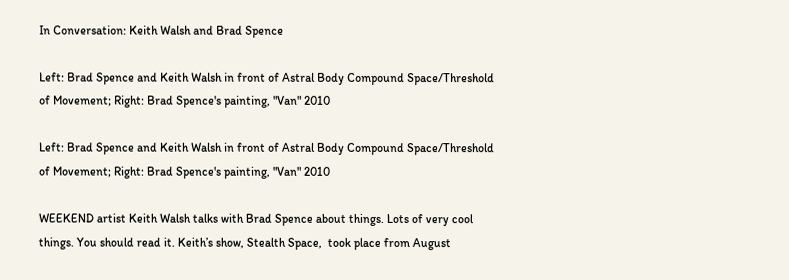In Conversation: Keith Walsh and Brad Spence

Left: Brad Spence and Keith Walsh in front of Astral Body Compound Space/Threshold of Movement; Right: Brad Spence's painting, "Van" 2010

Left: Brad Spence and Keith Walsh in front of Astral Body Compound Space/Threshold of Movement; Right: Brad Spence's painting, "Van" 2010

WEEKEND artist Keith Walsh talks with Brad Spence about things. Lots of very cool things. You should read it. Keith’s show, Stealth Space,  took place from August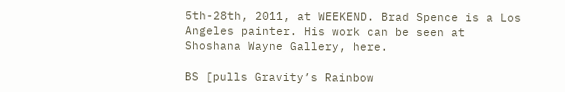5th-28th, 2011, at WEEKEND. Brad Spence is a Los Angeles painter. His work can be seen at Shoshana Wayne Gallery, here.

BS [pulls Gravity’s Rainbow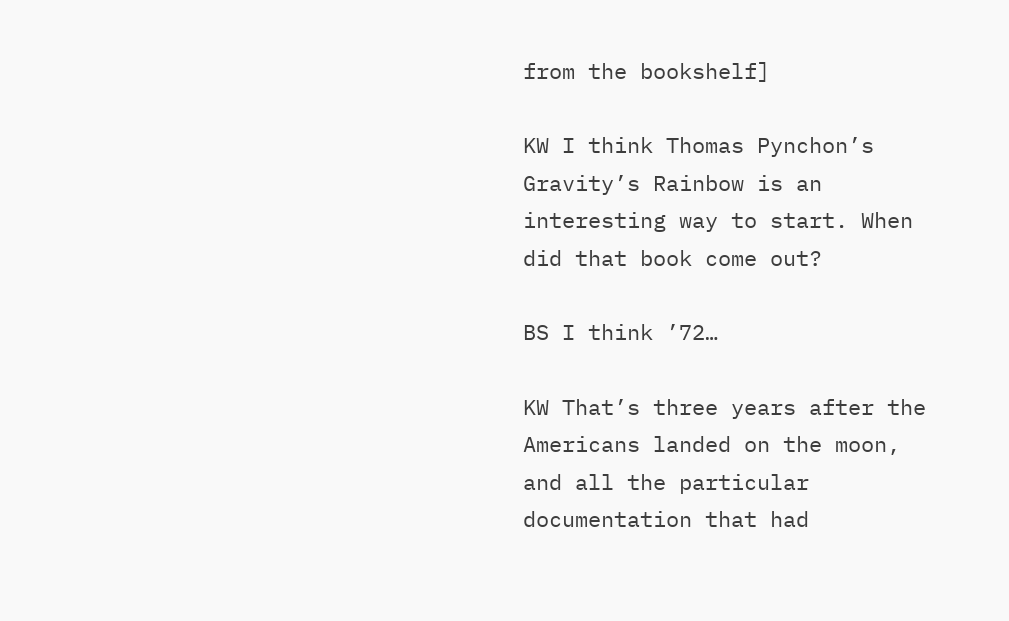from the bookshelf]

KW I think Thomas Pynchon’s Gravity’s Rainbow is an interesting way to start. When did that book come out?

BS I think ’72…

KW That’s three years after the Americans landed on the moon, and all the particular documentation that had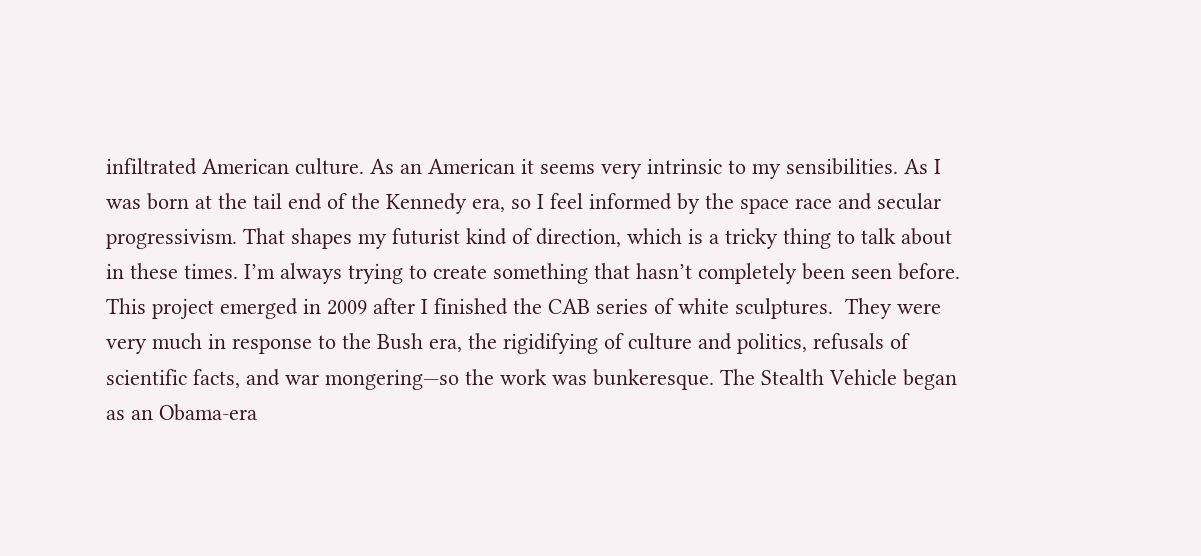infiltrated American culture. As an American it seems very intrinsic to my sensibilities. As I was born at the tail end of the Kennedy era, so I feel informed by the space race and secular progressivism. That shapes my futurist kind of direction, which is a tricky thing to talk about in these times. I’m always trying to create something that hasn’t completely been seen before.  This project emerged in 2009 after I finished the CAB series of white sculptures.  They were very much in response to the Bush era, the rigidifying of culture and politics, refusals of scientific facts, and war mongering—so the work was bunkeresque. The Stealth Vehicle began as an Obama-era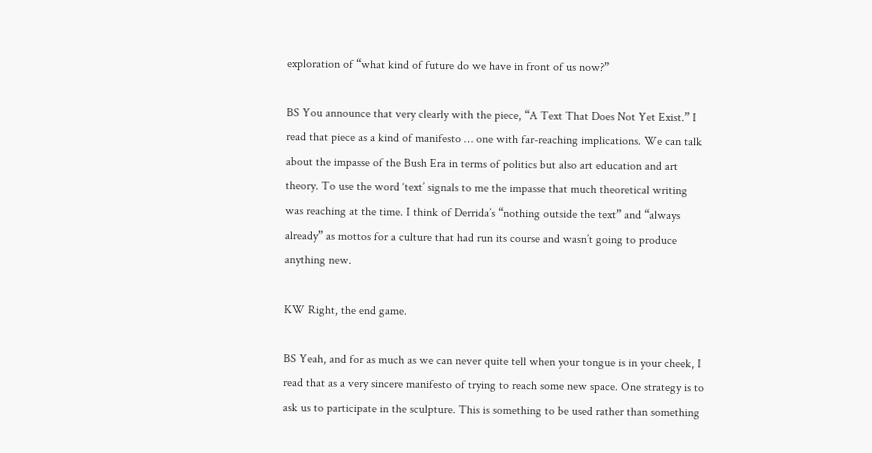exploration of “what kind of future do we have in front of us now?”

BS You announce that very clearly with the piece, “A Text That Does Not Yet Exist.” I read that piece as a kind of manifesto … one with far-reaching implications. We can talk about the impasse of the Bush Era in terms of politics but also art education and art theory. To use the word ‘text’ signals to me the impasse that much theoretical writing was reaching at the time. I think of Derrida’s “nothing outside the text” and “always already” as mottos for a culture that had run its course and wasn’t going to produce anything new.

KW Right, the end game.

BS Yeah, and for as much as we can never quite tell when your tongue is in your cheek, I read that as a very sincere manifesto of trying to reach some new space. One strategy is to ask us to participate in the sculpture. This is something to be used rather than something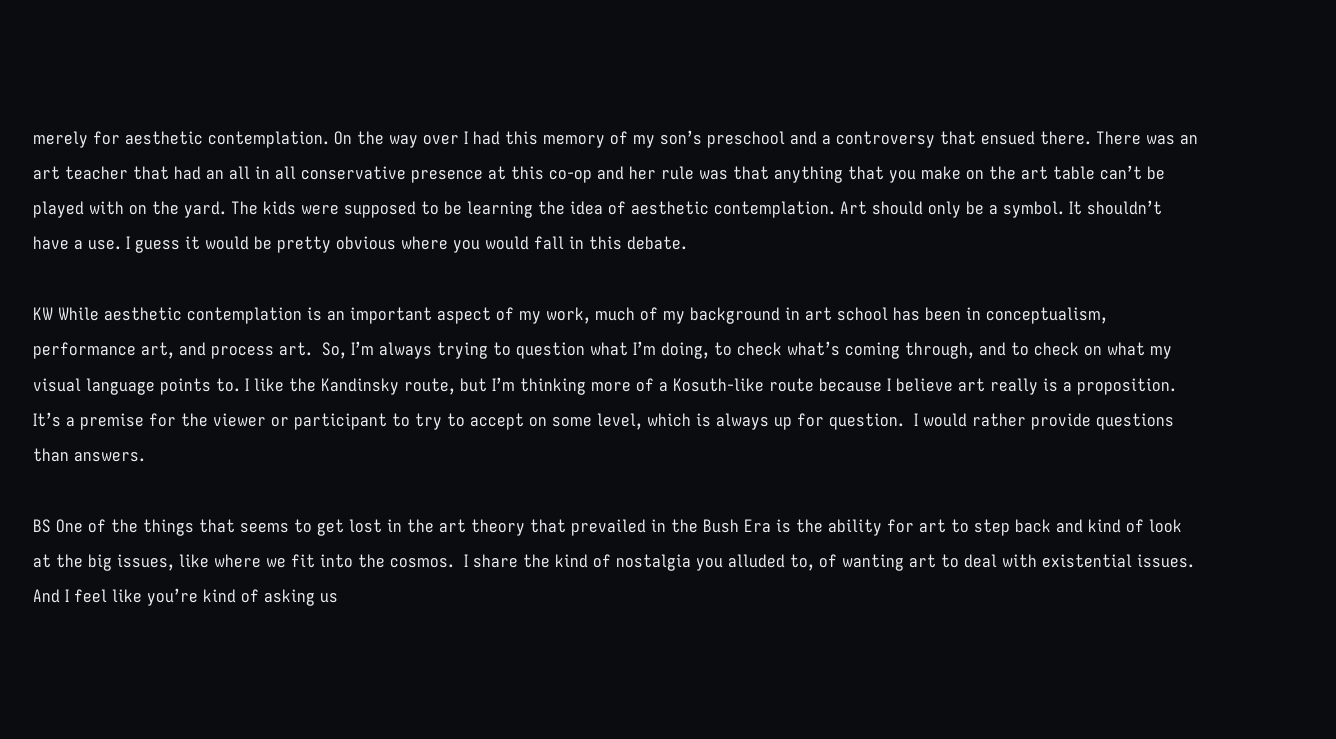merely for aesthetic contemplation. On the way over I had this memory of my son’s preschool and a controversy that ensued there. There was an art teacher that had an all in all conservative presence at this co-op and her rule was that anything that you make on the art table can’t be played with on the yard. The kids were supposed to be learning the idea of aesthetic contemplation. Art should only be a symbol. It shouldn’t have a use. I guess it would be pretty obvious where you would fall in this debate.

KW While aesthetic contemplation is an important aspect of my work, much of my background in art school has been in conceptualism, performance art, and process art.  So, I’m always trying to question what I’m doing, to check what’s coming through, and to check on what my visual language points to. I like the Kandinsky route, but I’m thinking more of a Kosuth-like route because I believe art really is a proposition.  It’s a premise for the viewer or participant to try to accept on some level, which is always up for question.  I would rather provide questions than answers.

BS One of the things that seems to get lost in the art theory that prevailed in the Bush Era is the ability for art to step back and kind of look at the big issues, like where we fit into the cosmos.  I share the kind of nostalgia you alluded to, of wanting art to deal with existential issues.  And I feel like you’re kind of asking us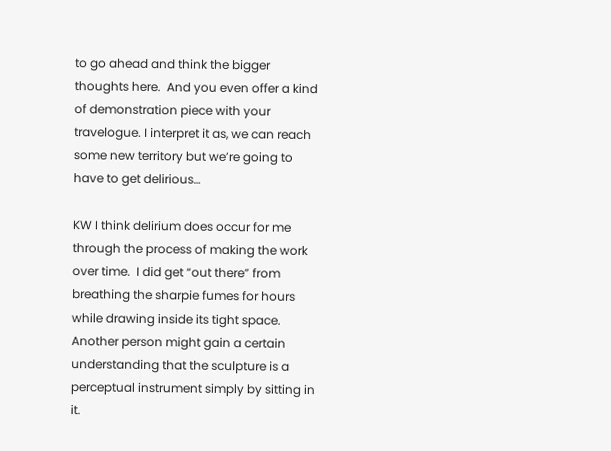to go ahead and think the bigger thoughts here.  And you even offer a kind of demonstration piece with your travelogue. I interpret it as, we can reach some new territory but we’re going to have to get delirious…

KW I think delirium does occur for me through the process of making the work over time.  I did get “out there” from breathing the sharpie fumes for hours while drawing inside its tight space.  Another person might gain a certain understanding that the sculpture is a perceptual instrument simply by sitting in it.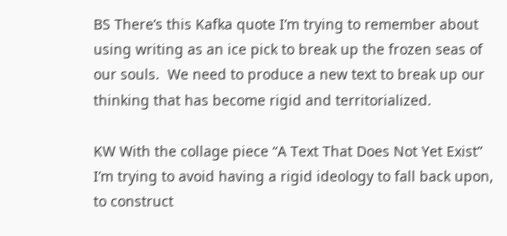BS There’s this Kafka quote I’m trying to remember about using writing as an ice pick to break up the frozen seas of our souls.  We need to produce a new text to break up our thinking that has become rigid and territorialized.

KW With the collage piece “A Text That Does Not Yet Exist” I’m trying to avoid having a rigid ideology to fall back upon, to construct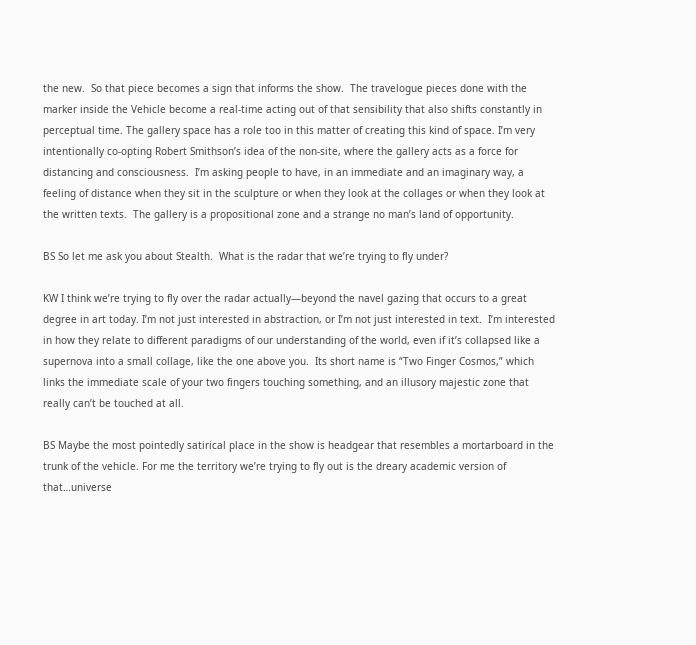the new.  So that piece becomes a sign that informs the show.  The travelogue pieces done with the marker inside the Vehicle become a real-time acting out of that sensibility that also shifts constantly in perceptual time. The gallery space has a role too in this matter of creating this kind of space. I’m very intentionally co-opting Robert Smithson’s idea of the non-site, where the gallery acts as a force for distancing and consciousness.  I’m asking people to have, in an immediate and an imaginary way, a feeling of distance when they sit in the sculpture or when they look at the collages or when they look at the written texts.  The gallery is a propositional zone and a strange no man’s land of opportunity.

BS So let me ask you about Stealth.  What is the radar that we’re trying to fly under?

KW I think we’re trying to fly over the radar actually—beyond the navel gazing that occurs to a great degree in art today. I’m not just interested in abstraction, or I’m not just interested in text.  I’m interested in how they relate to different paradigms of our understanding of the world, even if it’s collapsed like a supernova into a small collage, like the one above you.  Its short name is “Two Finger Cosmos,” which links the immediate scale of your two fingers touching something, and an illusory majestic zone that really can’t be touched at all.

BS Maybe the most pointedly satirical place in the show is headgear that resembles a mortarboard in the trunk of the vehicle. For me the territory we’re trying to fly out is the dreary academic version of that…universe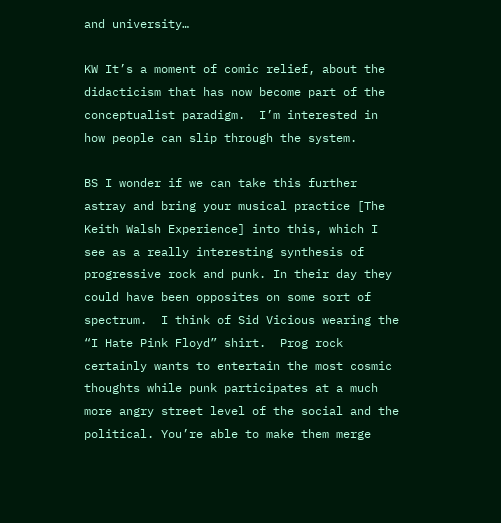and university…

KW It’s a moment of comic relief, about the didacticism that has now become part of the conceptualist paradigm.  I’m interested in how people can slip through the system.

BS I wonder if we can take this further astray and bring your musical practice [The Keith Walsh Experience] into this, which I see as a really interesting synthesis of progressive rock and punk. In their day they could have been opposites on some sort of spectrum.  I think of Sid Vicious wearing the “I Hate Pink Floyd” shirt.  Prog rock certainly wants to entertain the most cosmic thoughts while punk participates at a much more angry street level of the social and the political. You’re able to make them merge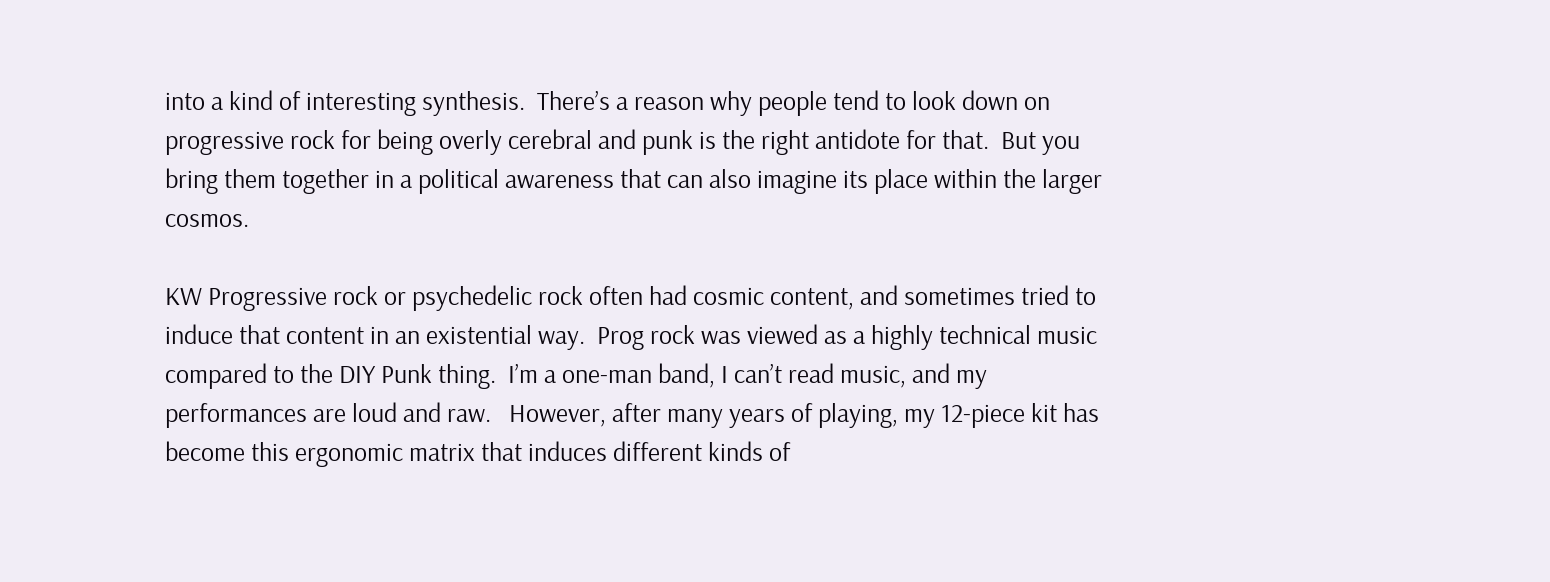into a kind of interesting synthesis.  There’s a reason why people tend to look down on progressive rock for being overly cerebral and punk is the right antidote for that.  But you bring them together in a political awareness that can also imagine its place within the larger cosmos.

KW Progressive rock or psychedelic rock often had cosmic content, and sometimes tried to induce that content in an existential way.  Prog rock was viewed as a highly technical music compared to the DIY Punk thing.  I’m a one-man band, I can’t read music, and my performances are loud and raw.   However, after many years of playing, my 12-piece kit has become this ergonomic matrix that induces different kinds of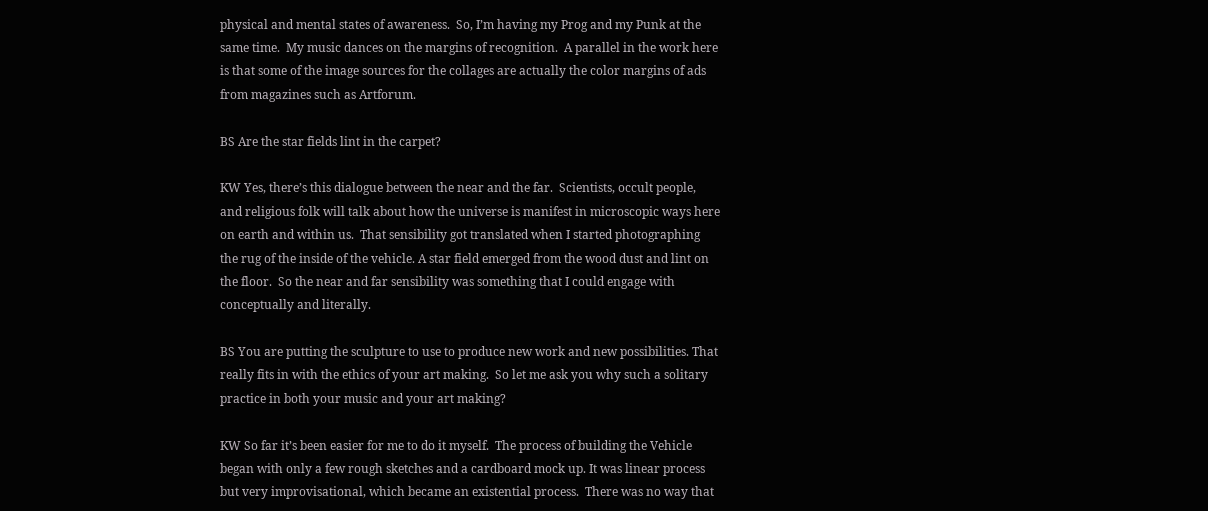physical and mental states of awareness.  So, I’m having my Prog and my Punk at the same time.  My music dances on the margins of recognition.  A parallel in the work here is that some of the image sources for the collages are actually the color margins of ads from magazines such as Artforum.

BS Are the star fields lint in the carpet?

KW Yes, there’s this dialogue between the near and the far.  Scientists, occult people, and religious folk will talk about how the universe is manifest in microscopic ways here on earth and within us.  That sensibility got translated when I started photographing the rug of the inside of the vehicle. A star field emerged from the wood dust and lint on the floor.  So the near and far sensibility was something that I could engage with conceptually and literally.

BS You are putting the sculpture to use to produce new work and new possibilities. That really fits in with the ethics of your art making.  So let me ask you why such a solitary practice in both your music and your art making?

KW So far it’s been easier for me to do it myself.  The process of building the Vehicle began with only a few rough sketches and a cardboard mock up. It was linear process but very improvisational, which became an existential process.  There was no way that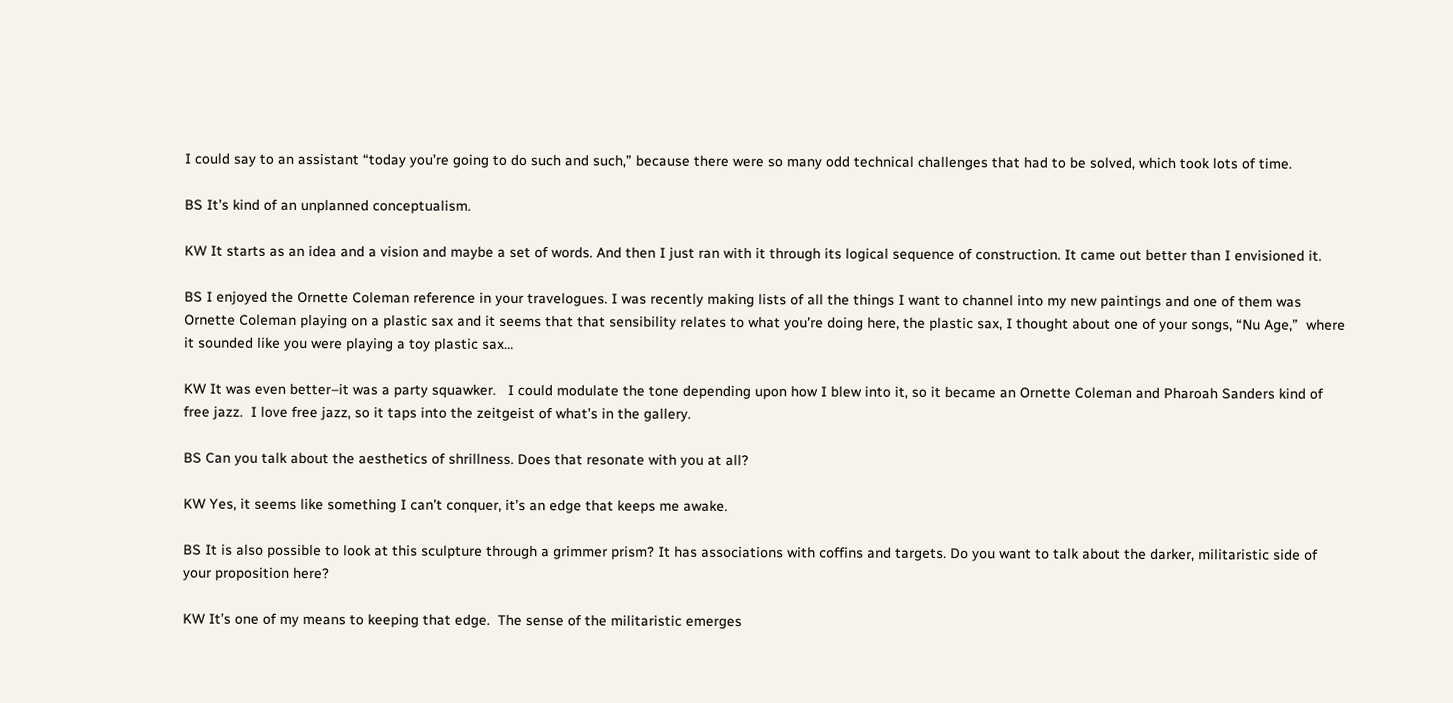I could say to an assistant “today you’re going to do such and such,” because there were so many odd technical challenges that had to be solved, which took lots of time.

BS It’s kind of an unplanned conceptualism.

KW It starts as an idea and a vision and maybe a set of words. And then I just ran with it through its logical sequence of construction. It came out better than I envisioned it.

BS I enjoyed the Ornette Coleman reference in your travelogues. I was recently making lists of all the things I want to channel into my new paintings and one of them was Ornette Coleman playing on a plastic sax and it seems that that sensibility relates to what you’re doing here, the plastic sax, I thought about one of your songs, “Nu Age,”  where it sounded like you were playing a toy plastic sax…

KW It was even better–it was a party squawker.   I could modulate the tone depending upon how I blew into it, so it became an Ornette Coleman and Pharoah Sanders kind of free jazz.  I love free jazz, so it taps into the zeitgeist of what’s in the gallery.

BS Can you talk about the aesthetics of shrillness. Does that resonate with you at all?

KW Yes, it seems like something I can’t conquer, it’s an edge that keeps me awake.

BS It is also possible to look at this sculpture through a grimmer prism? It has associations with coffins and targets. Do you want to talk about the darker, militaristic side of your proposition here?

KW It’s one of my means to keeping that edge.  The sense of the militaristic emerges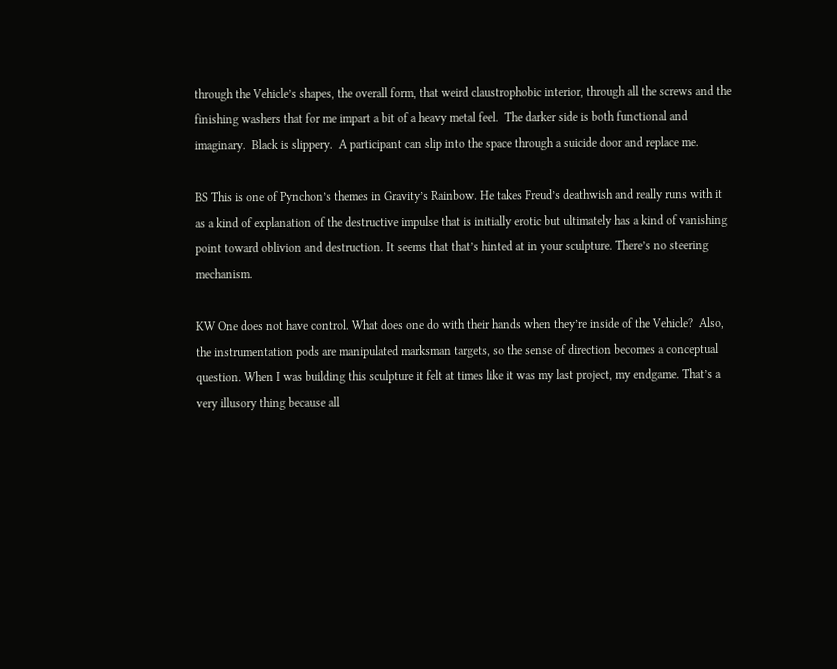through the Vehicle’s shapes, the overall form, that weird claustrophobic interior, through all the screws and the finishing washers that for me impart a bit of a heavy metal feel.  The darker side is both functional and imaginary.  Black is slippery.  A participant can slip into the space through a suicide door and replace me.

BS This is one of Pynchon’s themes in Gravity’s Rainbow. He takes Freud’s deathwish and really runs with it as a kind of explanation of the destructive impulse that is initially erotic but ultimately has a kind of vanishing point toward oblivion and destruction. It seems that that’s hinted at in your sculpture. There’s no steering mechanism.

KW One does not have control. What does one do with their hands when they’re inside of the Vehicle?  Also, the instrumentation pods are manipulated marksman targets, so the sense of direction becomes a conceptual question. When I was building this sculpture it felt at times like it was my last project, my endgame. That’s a very illusory thing because all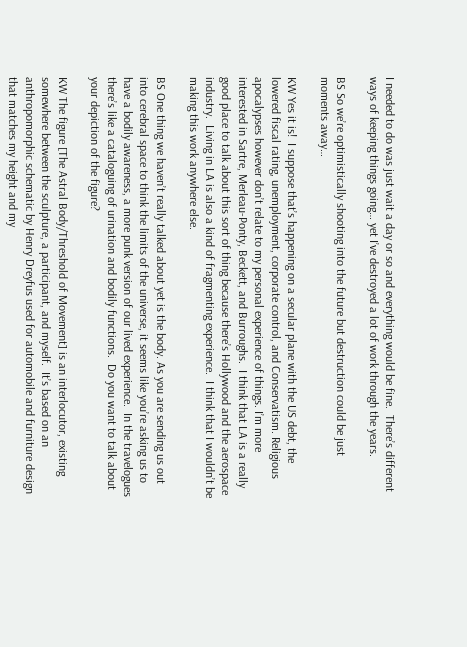I needed to do was just wait a day or so and everything would be fine.  There’s different ways of keeping things going… yet I’ve destroyed a lot of work through the years.

BS So we’re optimistically shooting into the future but destruction could be just moments away…

KW Yes it is!  I suppose that’s happening on a secular plane with the US debt, the lowered fiscal rating, unemployment, corporate control, and Conservatism. Religious apocalypses however don’t relate to my personal experience of things. I’m more interested in Sartre, Merleau-Ponty, Beckett, and Burroughs.  I think that LA is a really good place to talk about this sort of thing because there’s Hollywood and the aerospace industry.  Living in LA is also a kind of fragmenting experience.  I think that I wouldn’t be making this work anywhere else.

BS One thing we haven’t really talked about yet is the body. As you are sending us out into cerebral space to think the limits of the universe, it seems like you’re asking us to have a bodily awareness, a more punk version of our lived experience.  In the travelogues there’s like a cataloguing of urination and bodily functions.  Do you want to talk about your depiction of the figure?

KW The figure [The Astral Body/Threshold of Movement] is an interlocutor, existing somewhere between the sculpture, a participant, and myself.  It’s based on an anthropomorphic schematic by Henry Dreyfus used for automobile and furniture design that matches my height and my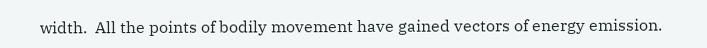width.  All the points of bodily movement have gained vectors of energy emission.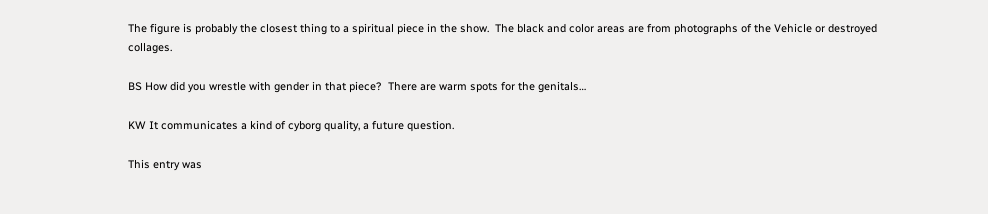The figure is probably the closest thing to a spiritual piece in the show.  The black and color areas are from photographs of the Vehicle or destroyed collages.

BS How did you wrestle with gender in that piece?  There are warm spots for the genitals…

KW It communicates a kind of cyborg quality, a future question.

This entry was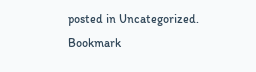posted in Uncategorized. Bookmark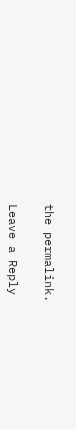the permalink.

Leave a Reply